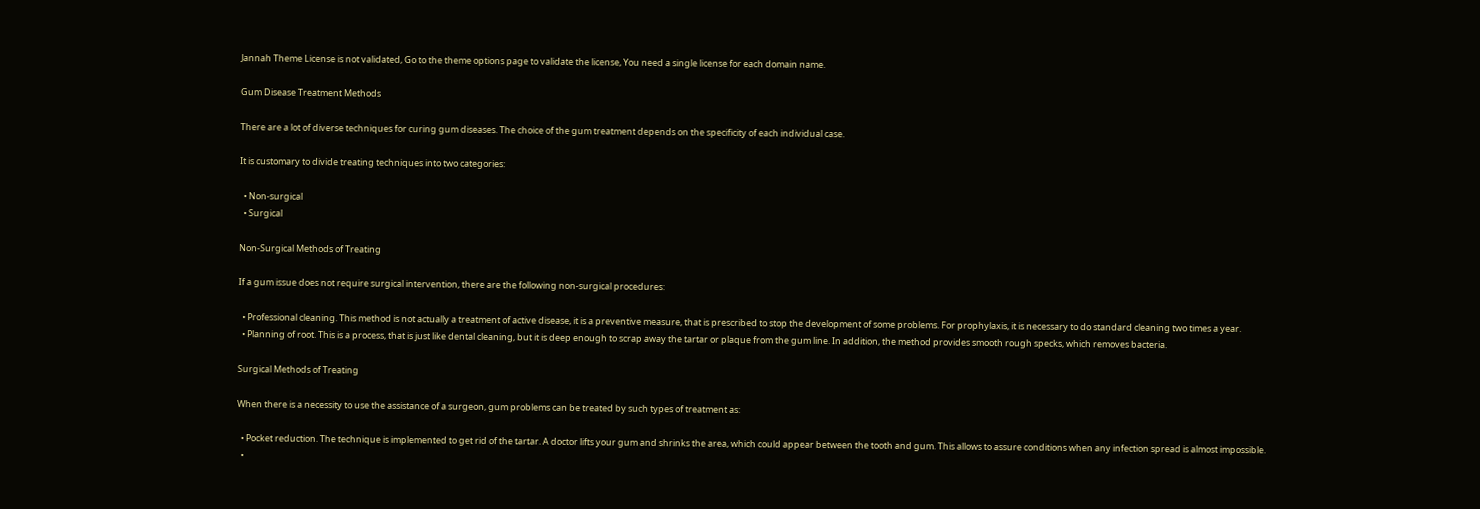Jannah Theme License is not validated, Go to the theme options page to validate the license, You need a single license for each domain name.

Gum Disease Treatment Methods

There are a lot of diverse techniques for curing gum diseases. The choice of the gum treatment depends on the specificity of each individual case.

It is customary to divide treating techniques into two categories:

  • Non-surgical
  • Surgical

Non-Surgical Methods of Treating

If a gum issue does not require surgical intervention, there are the following non-surgical procedures:

  • Professional cleaning. This method is not actually a treatment of active disease, it is a preventive measure, that is prescribed to stop the development of some problems. For prophylaxis, it is necessary to do standard cleaning two times a year.
  • Planning of root. This is a process, that is just like dental cleaning, but it is deep enough to scrap away the tartar or plaque from the gum line. In addition, the method provides smooth rough specks, which removes bacteria.

Surgical Methods of Treating

When there is a necessity to use the assistance of a surgeon, gum problems can be treated by such types of treatment as:

  • Pocket reduction. The technique is implemented to get rid of the tartar. A doctor lifts your gum and shrinks the area, which could appear between the tooth and gum. This allows to assure conditions when any infection spread is almost impossible.
  •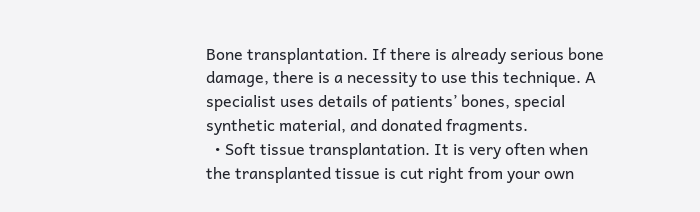Bone transplantation. If there is already serious bone damage, there is a necessity to use this technique. A specialist uses details of patients’ bones, special synthetic material, and donated fragments.
  • Soft tissue transplantation. It is very often when the transplanted tissue is cut right from your own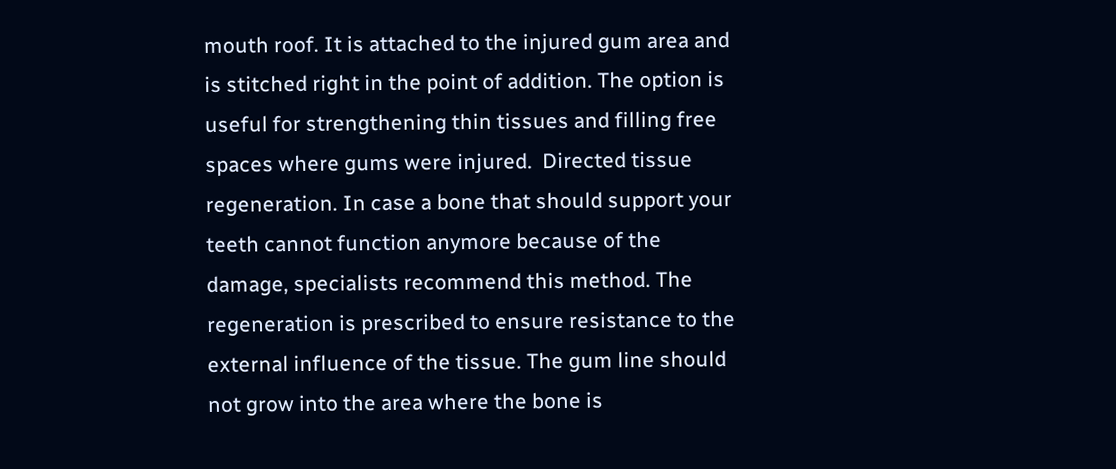mouth roof. It is attached to the injured gum area and is stitched right in the point of addition. The option is useful for strengthening thin tissues and filling free spaces where gums were injured.  Directed tissue regeneration. In case a bone that should support your teeth cannot function anymore because of the damage, specialists recommend this method. The regeneration is prescribed to ensure resistance to the external influence of the tissue. The gum line should not grow into the area where the bone is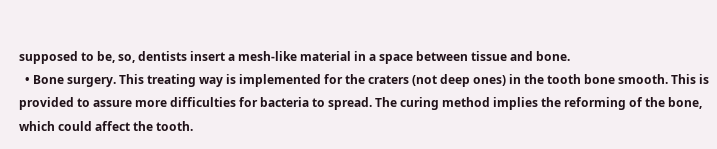supposed to be, so, dentists insert a mesh-like material in a space between tissue and bone.
  • Bone surgery. This treating way is implemented for the craters (not deep ones) in the tooth bone smooth. This is provided to assure more difficulties for bacteria to spread. The curing method implies the reforming of the bone, which could affect the tooth.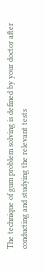The technique of gum problem solving is defined by your doctor after conducting and studying the relevant tests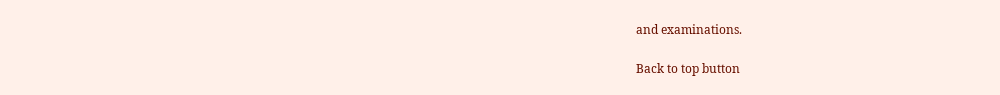and examinations.

Back to top button